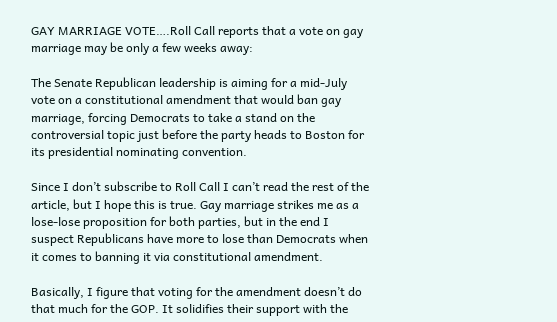GAY MARRIAGE VOTE….Roll Call reports that a vote on gay marriage may be only a few weeks away:

The Senate Republican leadership is aiming for a mid-July vote on a constitutional amendment that would ban gay marriage, forcing Democrats to take a stand on the controversial topic just before the party heads to Boston for its presidential nominating convention.

Since I don’t subscribe to Roll Call I can’t read the rest of the article, but I hope this is true. Gay marriage strikes me as a lose-lose proposition for both parties, but in the end I suspect Republicans have more to lose than Democrats when it comes to banning it via constitutional amendment.

Basically, I figure that voting for the amendment doesn’t do that much for the GOP. It solidifies their support with the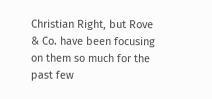Christian Right, but Rove & Co. have been focusing on them so much for the past few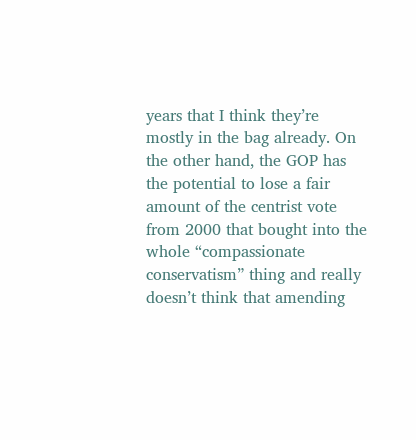years that I think they’re mostly in the bag already. On the other hand, the GOP has the potential to lose a fair amount of the centrist vote from 2000 that bought into the whole “compassionate conservatism” thing and really doesn’t think that amending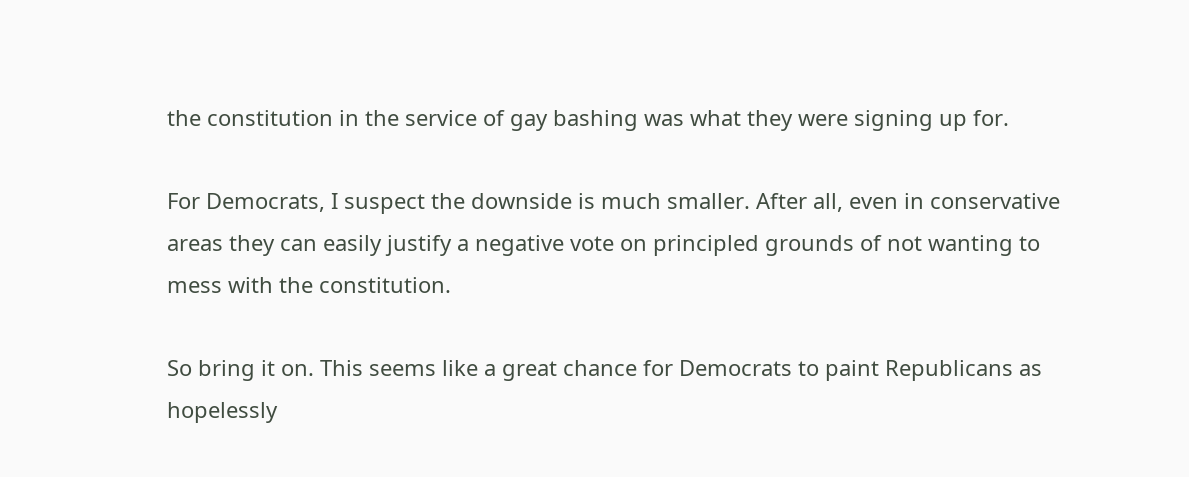the constitution in the service of gay bashing was what they were signing up for.

For Democrats, I suspect the downside is much smaller. After all, even in conservative areas they can easily justify a negative vote on principled grounds of not wanting to mess with the constitution.

So bring it on. This seems like a great chance for Democrats to paint Republicans as hopelessly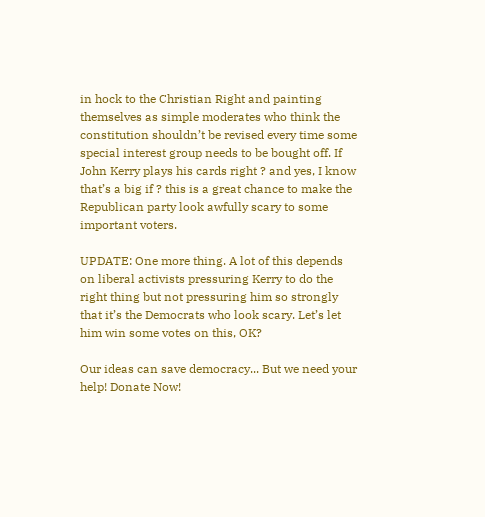in hock to the Christian Right and painting themselves as simple moderates who think the constitution shouldn’t be revised every time some special interest group needs to be bought off. If John Kerry plays his cards right ? and yes, I know that’s a big if ? this is a great chance to make the Republican party look awfully scary to some important voters.

UPDATE: One more thing. A lot of this depends on liberal activists pressuring Kerry to do the right thing but not pressuring him so strongly that it’s the Democrats who look scary. Let’s let him win some votes on this, OK?

Our ideas can save democracy... But we need your help! Donate Now!